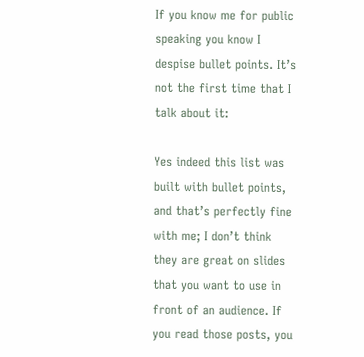If you know me for public speaking you know I despise bullet points. It’s not the first time that I talk about it:

Yes indeed this list was built with bullet points, and that’s perfectly fine with me; I don’t think they are great on slides that you want to use in front of an audience. If you read those posts, you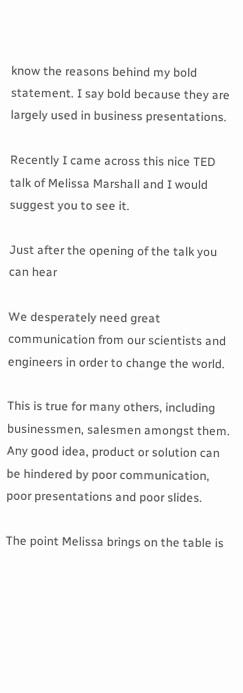know the reasons behind my bold statement. I say bold because they are largely used in business presentations.

Recently I came across this nice TED talk of Melissa Marshall and I would suggest you to see it.

Just after the opening of the talk you can hear

We desperately need great communication from our scientists and engineers in order to change the world.

This is true for many others, including businessmen, salesmen amongst them. Any good idea, product or solution can be hindered by poor communication, poor presentations and poor slides.

The point Melissa brings on the table is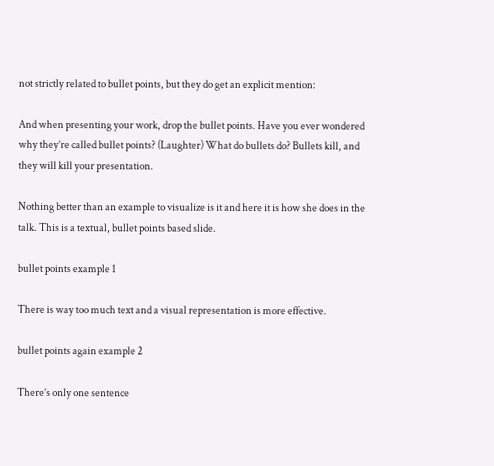not strictly related to bullet points, but they do get an explicit mention:

And when presenting your work, drop the bullet points. Have you ever wondered why they’re called bullet points? (Laughter) What do bullets do? Bullets kill, and they will kill your presentation.

Nothing better than an example to visualize is it and here it is how she does in the talk. This is a textual, bullet points based slide.

bullet points example 1

There is way too much text and a visual representation is more effective.

bullet points again example 2

There’s only one sentence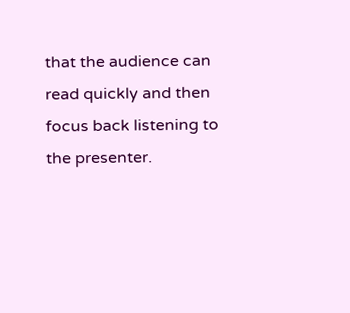that the audience can read quickly and then focus back listening to the presenter.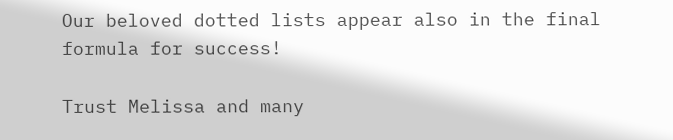Our beloved dotted lists appear also in the final formula for success!

Trust Melissa and many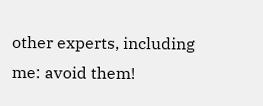other experts, including me: avoid them!